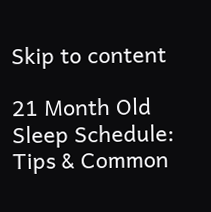Skip to content

21 Month Old Sleep Schedule: Tips & Common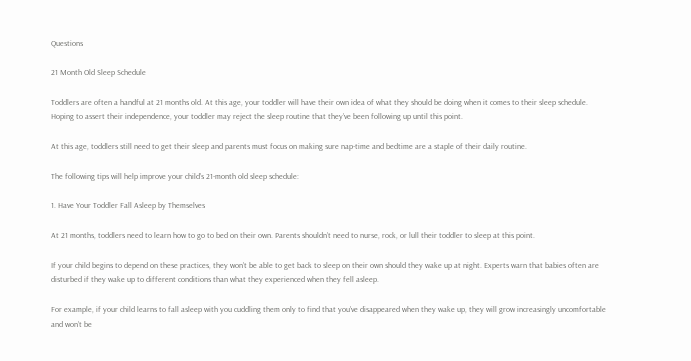Questions

21 Month Old Sleep Schedule

Toddlers are often a handful at 21 months old. At this age, your toddler will have their own idea of what they should be doing when it comes to their sleep schedule. Hoping to assert their independence, your toddler may reject the sleep routine that they’ve been following up until this point.

At this age, toddlers still need to get their sleep and parents must focus on making sure nap-time and bedtime are a staple of their daily routine.

The following tips will help improve your child’s 21-month old sleep schedule:

1. Have Your Toddler Fall Asleep by Themselves

At 21 months, toddlers need to learn how to go to bed on their own. Parents shouldn’t need to nurse, rock, or lull their toddler to sleep at this point.

If your child begins to depend on these practices, they won’t be able to get back to sleep on their own should they wake up at night. Experts warn that babies often are disturbed if they wake up to different conditions than what they experienced when they fell asleep.

For example, if your child learns to fall asleep with you cuddling them only to find that you’ve disappeared when they wake up, they will grow increasingly uncomfortable and won’t be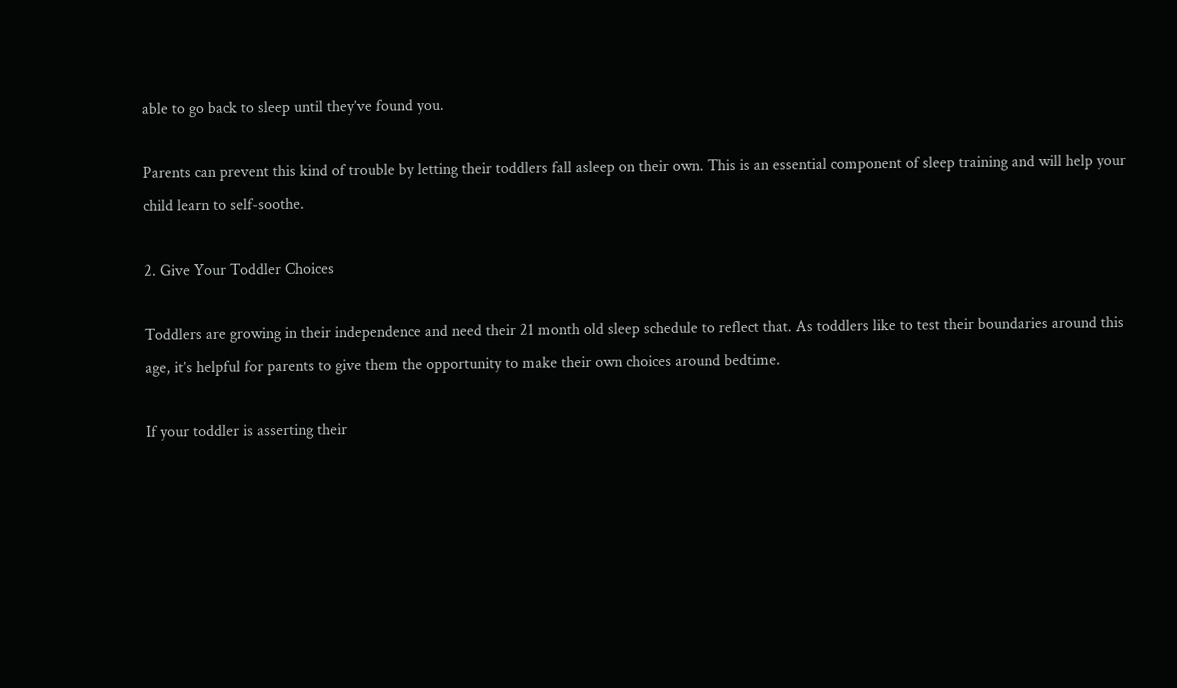able to go back to sleep until they’ve found you.

Parents can prevent this kind of trouble by letting their toddlers fall asleep on their own. This is an essential component of sleep training and will help your child learn to self-soothe.

2. Give Your Toddler Choices

Toddlers are growing in their independence and need their 21 month old sleep schedule to reflect that. As toddlers like to test their boundaries around this age, it’s helpful for parents to give them the opportunity to make their own choices around bedtime.

If your toddler is asserting their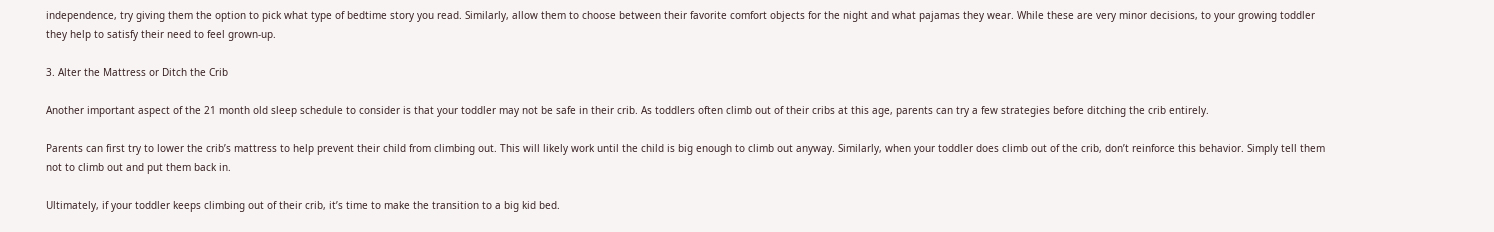independence, try giving them the option to pick what type of bedtime story you read. Similarly, allow them to choose between their favorite comfort objects for the night and what pajamas they wear. While these are very minor decisions, to your growing toddler they help to satisfy their need to feel grown-up.

3. Alter the Mattress or Ditch the Crib

Another important aspect of the 21 month old sleep schedule to consider is that your toddler may not be safe in their crib. As toddlers often climb out of their cribs at this age, parents can try a few strategies before ditching the crib entirely.

Parents can first try to lower the crib’s mattress to help prevent their child from climbing out. This will likely work until the child is big enough to climb out anyway. Similarly, when your toddler does climb out of the crib, don’t reinforce this behavior. Simply tell them not to climb out and put them back in.

Ultimately, if your toddler keeps climbing out of their crib, it’s time to make the transition to a big kid bed.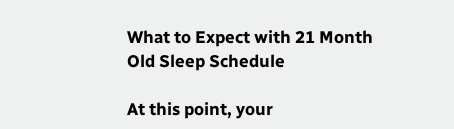What to Expect with 21 Month Old Sleep Schedule

At this point, your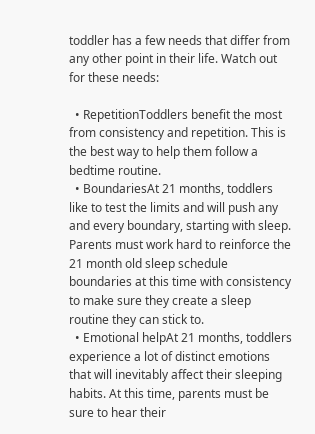toddler has a few needs that differ from any other point in their life. Watch out for these needs:

  • RepetitionToddlers benefit the most from consistency and repetition. This is the best way to help them follow a bedtime routine.
  • BoundariesAt 21 months, toddlers like to test the limits and will push any and every boundary, starting with sleep. Parents must work hard to reinforce the 21 month old sleep schedule boundaries at this time with consistency to make sure they create a sleep routine they can stick to.
  • Emotional helpAt 21 months, toddlers experience a lot of distinct emotions that will inevitably affect their sleeping habits. At this time, parents must be sure to hear their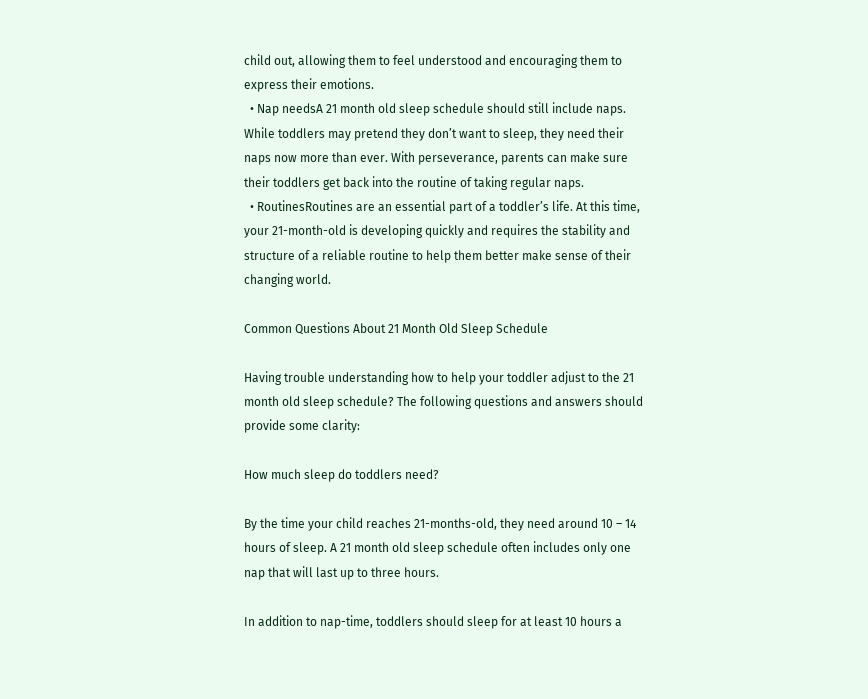child out, allowing them to feel understood and encouraging them to express their emotions.
  • Nap needsA 21 month old sleep schedule should still include naps. While toddlers may pretend they don’t want to sleep, they need their naps now more than ever. With perseverance, parents can make sure their toddlers get back into the routine of taking regular naps.
  • RoutinesRoutines are an essential part of a toddler’s life. At this time, your 21-month-old is developing quickly and requires the stability and structure of a reliable routine to help them better make sense of their changing world.

Common Questions About 21 Month Old Sleep Schedule

Having trouble understanding how to help your toddler adjust to the 21 month old sleep schedule? The following questions and answers should provide some clarity:

How much sleep do toddlers need?

By the time your child reaches 21-months-old, they need around 10 – 14 hours of sleep. A 21 month old sleep schedule often includes only one nap that will last up to three hours.

In addition to nap-time, toddlers should sleep for at least 10 hours a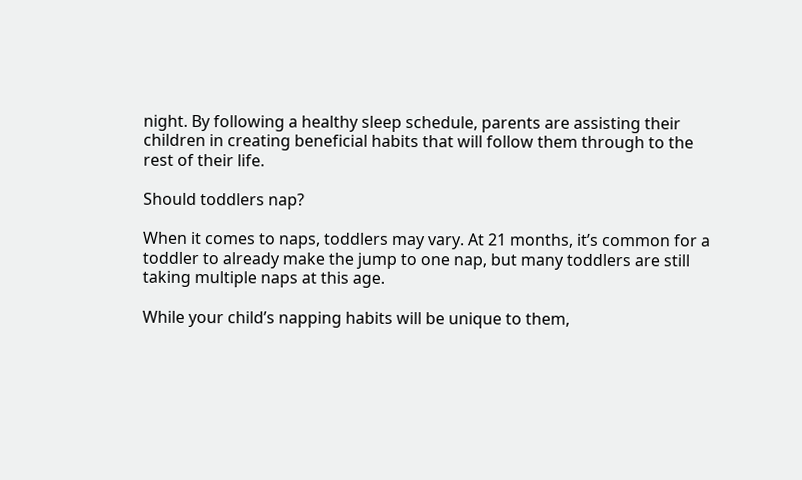night. By following a healthy sleep schedule, parents are assisting their children in creating beneficial habits that will follow them through to the rest of their life.

Should toddlers nap?

When it comes to naps, toddlers may vary. At 21 months, it’s common for a toddler to already make the jump to one nap, but many toddlers are still taking multiple naps at this age.

While your child’s napping habits will be unique to them,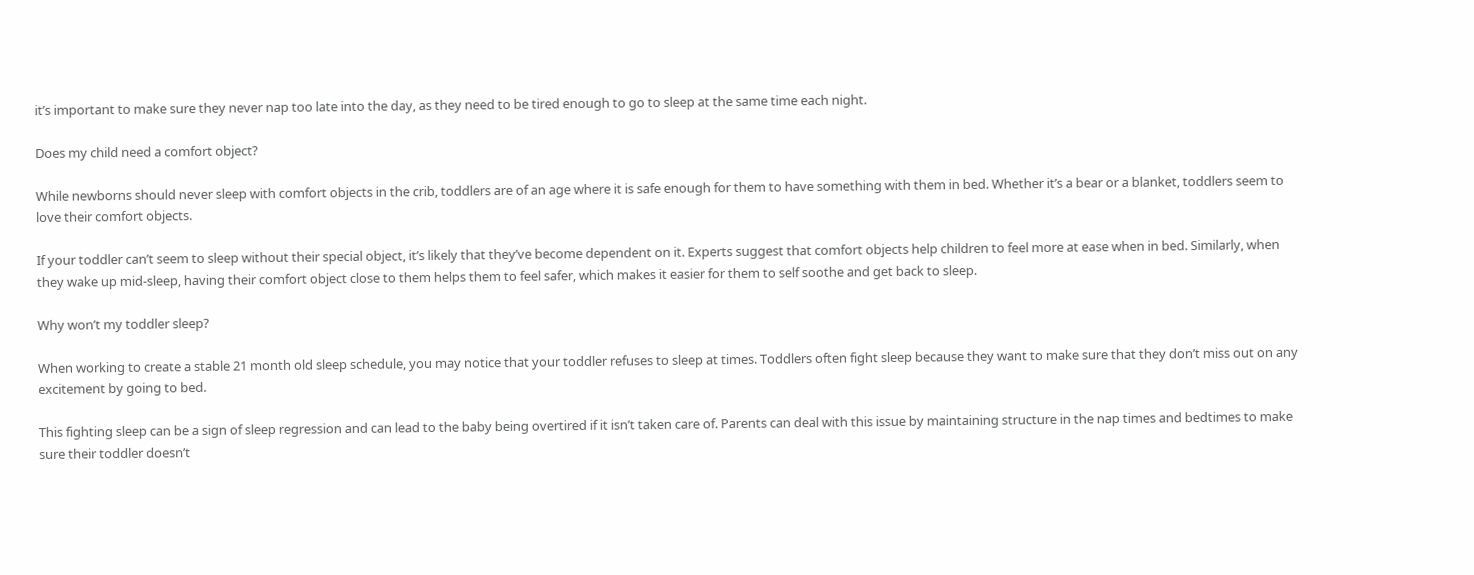it’s important to make sure they never nap too late into the day, as they need to be tired enough to go to sleep at the same time each night.

Does my child need a comfort object?

While newborns should never sleep with comfort objects in the crib, toddlers are of an age where it is safe enough for them to have something with them in bed. Whether it’s a bear or a blanket, toddlers seem to love their comfort objects.

If your toddler can’t seem to sleep without their special object, it’s likely that they’ve become dependent on it. Experts suggest that comfort objects help children to feel more at ease when in bed. Similarly, when they wake up mid-sleep, having their comfort object close to them helps them to feel safer, which makes it easier for them to self soothe and get back to sleep.

Why won’t my toddler sleep?

When working to create a stable 21 month old sleep schedule, you may notice that your toddler refuses to sleep at times. Toddlers often fight sleep because they want to make sure that they don’t miss out on any excitement by going to bed.

This fighting sleep can be a sign of sleep regression and can lead to the baby being overtired if it isn’t taken care of. Parents can deal with this issue by maintaining structure in the nap times and bedtimes to make sure their toddler doesn’t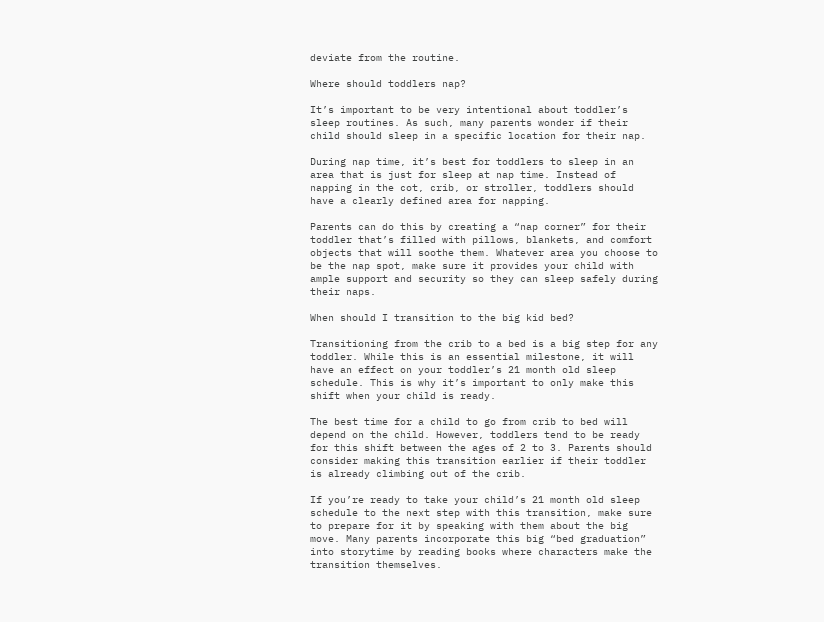deviate from the routine.

Where should toddlers nap?

It’s important to be very intentional about toddler’s sleep routines. As such, many parents wonder if their child should sleep in a specific location for their nap.

During nap time, it’s best for toddlers to sleep in an area that is just for sleep at nap time. Instead of napping in the cot, crib, or stroller, toddlers should have a clearly defined area for napping.

Parents can do this by creating a “nap corner” for their toddler that’s filled with pillows, blankets, and comfort objects that will soothe them. Whatever area you choose to be the nap spot, make sure it provides your child with ample support and security so they can sleep safely during their naps.

When should I transition to the big kid bed?

Transitioning from the crib to a bed is a big step for any toddler. While this is an essential milestone, it will have an effect on your toddler’s 21 month old sleep schedule. This is why it’s important to only make this shift when your child is ready.

The best time for a child to go from crib to bed will depend on the child. However, toddlers tend to be ready for this shift between the ages of 2 to 3. Parents should consider making this transition earlier if their toddler is already climbing out of the crib.

If you’re ready to take your child’s 21 month old sleep schedule to the next step with this transition, make sure to prepare for it by speaking with them about the big move. Many parents incorporate this big “bed graduation” into storytime by reading books where characters make the transition themselves.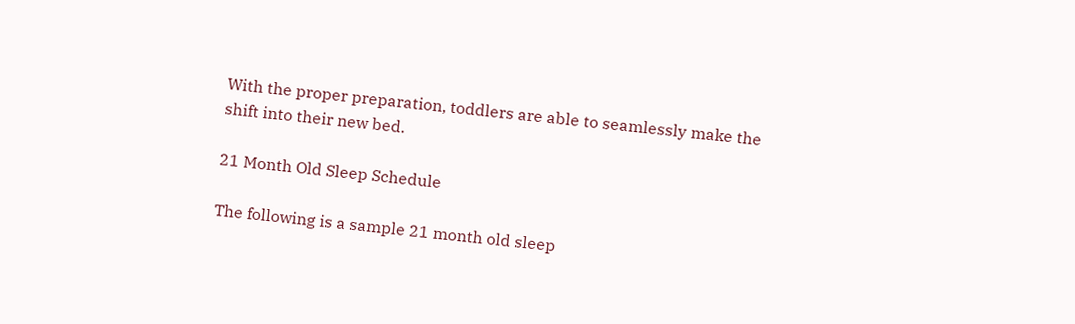With the proper preparation, toddlers are able to seamlessly make the shift into their new bed.

21 Month Old Sleep Schedule

The following is a sample 21 month old sleep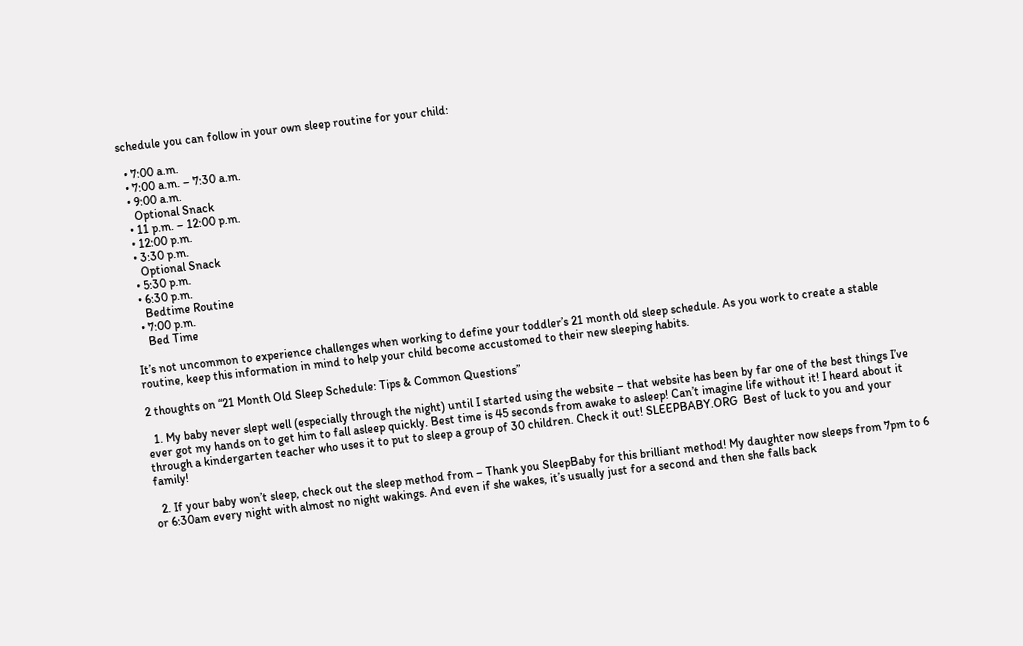schedule you can follow in your own sleep routine for your child:

  • 7:00 a.m.
  • 7:00 a.m. – 7:30 a.m.
  • 9:00 a.m.
    Optional Snack
  • 11 p.m. – 12:00 p.m.
  • 12:00 p.m.
  • 3:30 p.m.
    Optional Snack
  • 5:30 p.m.
  • 6:30 p.m.
    Bedtime Routine
  • 7:00 p.m.
    Bed Time

It’s not uncommon to experience challenges when working to define your toddler’s 21 month old sleep schedule. As you work to create a stable routine, keep this information in mind to help your child become accustomed to their new sleeping habits.

2 thoughts on “21 Month Old Sleep Schedule: Tips & Common Questions”

  1. My baby never slept well (especially through the night) until I started using the website – that website has been by far one of the best things I’ve ever got my hands on to get him to fall asleep quickly. Best time is 45 seconds from awake to asleep! Can’t imagine life without it! I heard about it through a kindergarten teacher who uses it to put to sleep a group of 30 children. Check it out! SLEEPBABY.ORG  Best of luck to you and your family!

  2. If your baby won’t sleep, check out the sleep method from – Thank you SleepBaby for this brilliant method! My daughter now sleeps from 7pm to 6 or 6:30am every night with almost no night wakings. And even if she wakes, it’s usually just for a second and then she falls back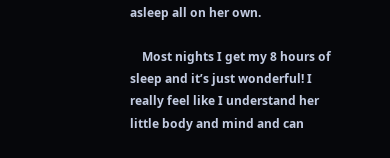asleep all on her own.

    Most nights I get my 8 hours of sleep and it’s just wonderful! I really feel like I understand her little body and mind and can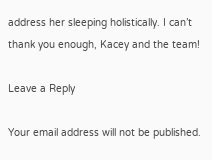address her sleeping holistically. I can’t thank you enough, Kacey and the team!

Leave a Reply

Your email address will not be published.